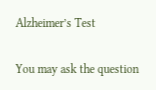Alzheimer’s Test

You may ask the question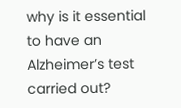why is it essential to have an Alzheimer’s test carried out?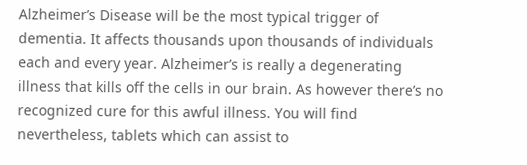Alzheimer’s Disease will be the most typical trigger of dementia. It affects thousands upon thousands of individuals each and every year. Alzheimer’s is really a degenerating illness that kills off the cells in our brain. As however there’s no recognized cure for this awful illness. You will find nevertheless, tablets which can assist to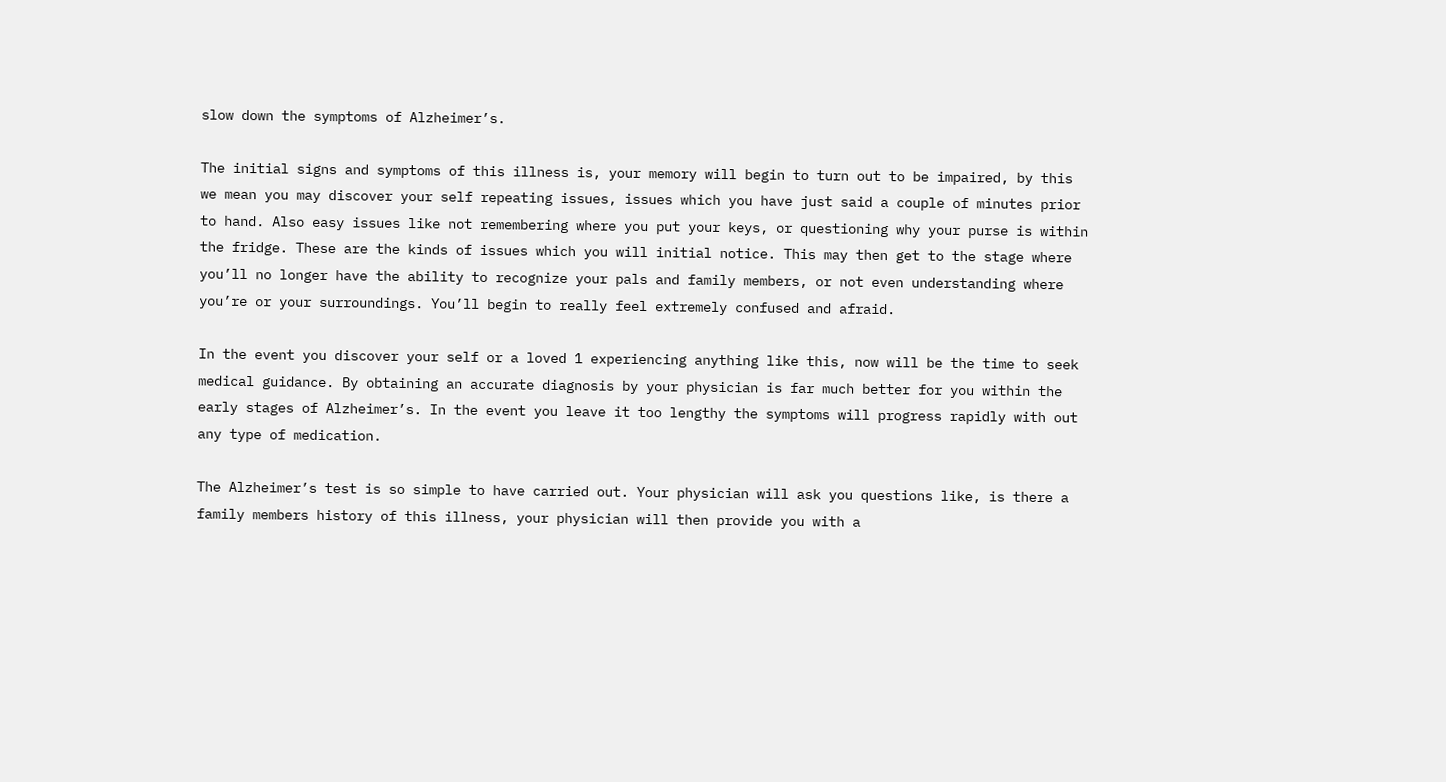slow down the symptoms of Alzheimer’s.

The initial signs and symptoms of this illness is, your memory will begin to turn out to be impaired, by this we mean you may discover your self repeating issues, issues which you have just said a couple of minutes prior to hand. Also easy issues like not remembering where you put your keys, or questioning why your purse is within the fridge. These are the kinds of issues which you will initial notice. This may then get to the stage where you’ll no longer have the ability to recognize your pals and family members, or not even understanding where you’re or your surroundings. You’ll begin to really feel extremely confused and afraid.

In the event you discover your self or a loved 1 experiencing anything like this, now will be the time to seek medical guidance. By obtaining an accurate diagnosis by your physician is far much better for you within the early stages of Alzheimer’s. In the event you leave it too lengthy the symptoms will progress rapidly with out any type of medication.

The Alzheimer’s test is so simple to have carried out. Your physician will ask you questions like, is there a family members history of this illness, your physician will then provide you with a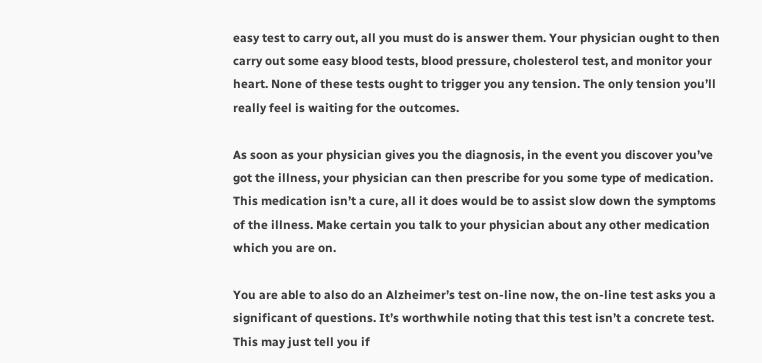easy test to carry out, all you must do is answer them. Your physician ought to then carry out some easy blood tests, blood pressure, cholesterol test, and monitor your heart. None of these tests ought to trigger you any tension. The only tension you’ll really feel is waiting for the outcomes.

As soon as your physician gives you the diagnosis, in the event you discover you’ve got the illness, your physician can then prescribe for you some type of medication. This medication isn’t a cure, all it does would be to assist slow down the symptoms of the illness. Make certain you talk to your physician about any other medication which you are on.

You are able to also do an Alzheimer’s test on-line now, the on-line test asks you a significant of questions. It’s worthwhile noting that this test isn’t a concrete test. This may just tell you if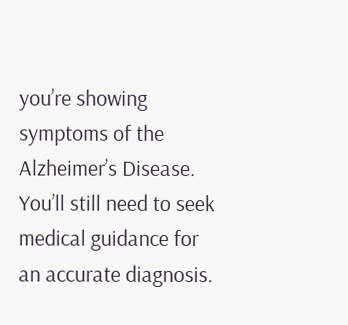you’re showing symptoms of the Alzheimer’s Disease. You’ll still need to seek medical guidance for an accurate diagnosis.